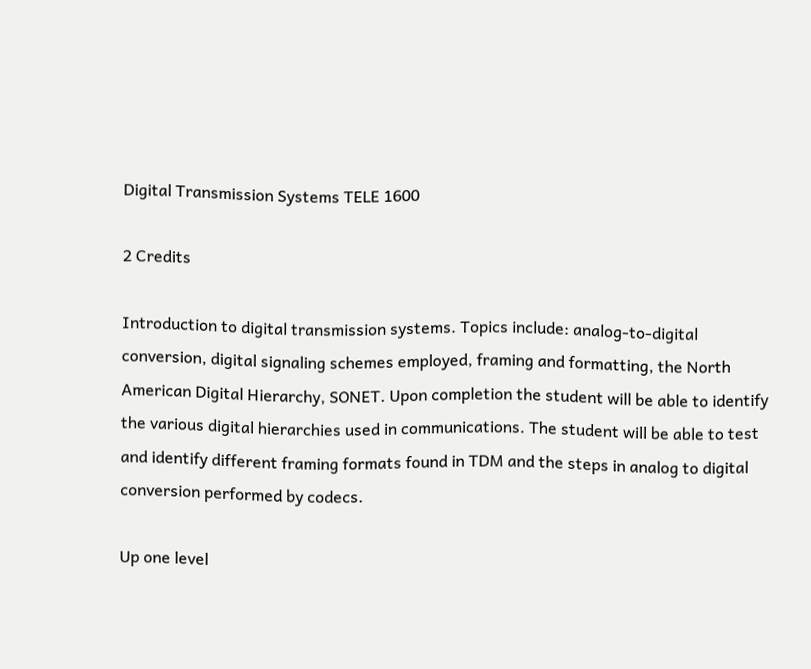Digital Transmission Systems TELE 1600

2 Credits

Introduction to digital transmission systems. Topics include: analog-to-digital conversion, digital signaling schemes employed, framing and formatting, the North American Digital Hierarchy, SONET. Upon completion the student will be able to identify the various digital hierarchies used in communications. The student will be able to test and identify different framing formats found in TDM and the steps in analog to digital conversion performed by codecs.

Up one level